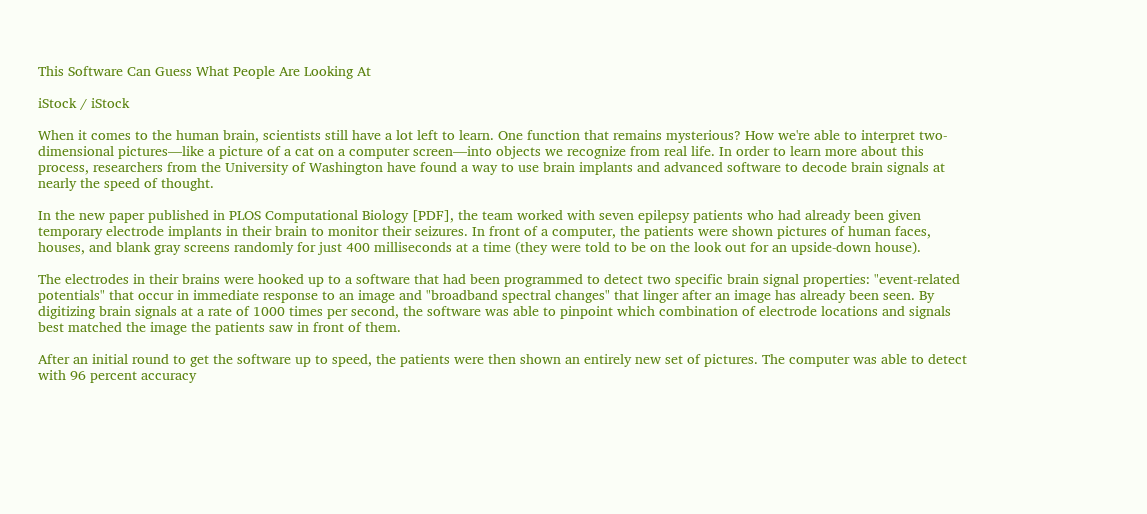This Software Can Guess What People Are Looking At

iStock / iStock

When it comes to the human brain, scientists still have a lot left to learn. One function that remains mysterious? How we're able to interpret two-dimensional pictures—like a picture of a cat on a computer screen—into objects we recognize from real life. In order to learn more about this process, researchers from the University of Washington have found a way to use brain implants and advanced software to decode brain signals at nearly the speed of thought.

In the new paper published in PLOS Computational Biology [PDF], the team worked with seven epilepsy patients who had already been given temporary electrode implants in their brain to monitor their seizures. In front of a computer, the patients were shown pictures of human faces, houses, and blank gray screens randomly for just 400 milliseconds at a time (they were told to be on the look out for an upside-down house).

The electrodes in their brains were hooked up to a software that had been programmed to detect two specific brain signal properties: "event-related potentials" that occur in immediate response to an image and "broadband spectral changes" that linger after an image has already been seen. By digitizing brain signals at a rate of 1000 times per second, the software was able to pinpoint which combination of electrode locations and signals best matched the image the patients saw in front of them.

After an initial round to get the software up to speed, the patients were then shown an entirely new set of pictures. The computer was able to detect with 96 percent accuracy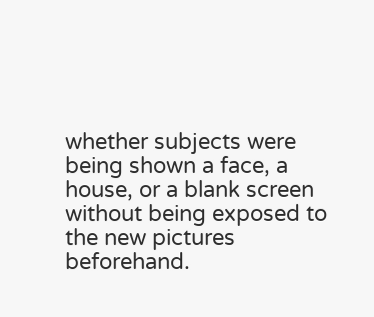whether subjects were being shown a face, a house, or a blank screen without being exposed to the new pictures beforehand.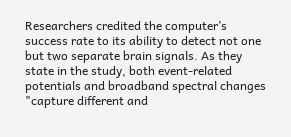Researchers credited the computer’s success rate to its ability to detect not one but two separate brain signals. As they state in the study, both event-related potentials and broadband spectral changes "capture different and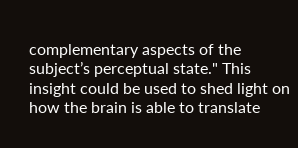complementary aspects of the subject’s perceptual state." This insight could be used to shed light on how the brain is able to translate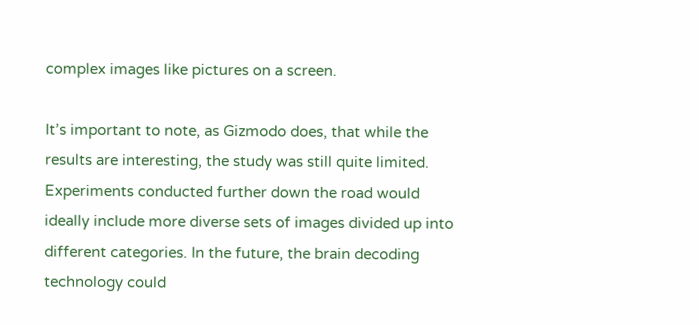complex images like pictures on a screen.

It’s important to note, as Gizmodo does, that while the results are interesting, the study was still quite limited. Experiments conducted further down the road would ideally include more diverse sets of images divided up into different categories. In the future, the brain decoding technology could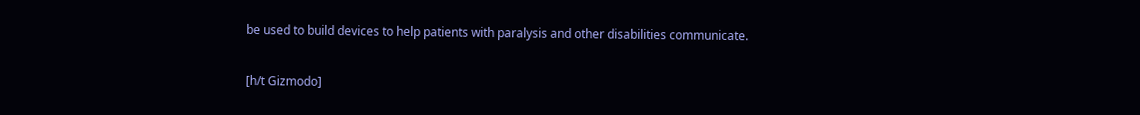be used to build devices to help patients with paralysis and other disabilities communicate.

[h/t Gizmodo]